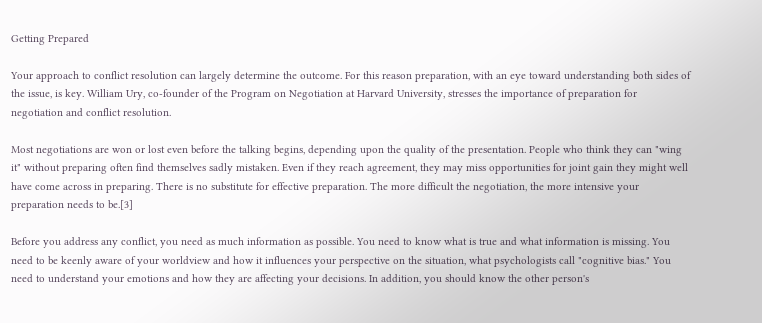Getting Prepared

Your approach to conflict resolution can largely determine the outcome. For this reason preparation, with an eye toward understanding both sides of the issue, is key. William Ury, co-founder of the Program on Negotiation at Harvard University, stresses the importance of preparation for negotiation and conflict resolution.

Most negotiations are won or lost even before the talking begins, depending upon the quality of the presentation. People who think they can "wing it" without preparing often find themselves sadly mistaken. Even if they reach agreement, they may miss opportunities for joint gain they might well have come across in preparing. There is no substitute for effective preparation. The more difficult the negotiation, the more intensive your preparation needs to be.[3]

Before you address any conflict, you need as much information as possible. You need to know what is true and what information is missing. You need to be keenly aware of your worldview and how it influences your perspective on the situation, what psychologists call "cognitive bias." You need to understand your emotions and how they are affecting your decisions. In addition, you should know the other person's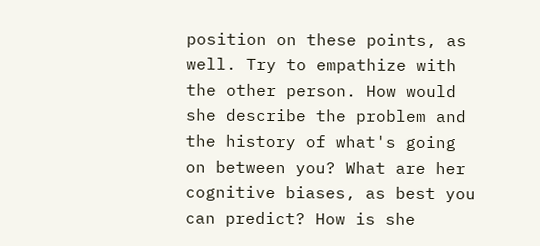position on these points, as well. Try to empathize with the other person. How would she describe the problem and the history of what's going on between you? What are her cognitive biases, as best you can predict? How is she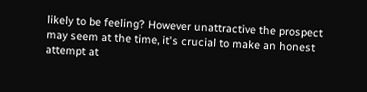likely to be feeling? However unattractive the prospect may seem at the time, it's crucial to make an honest attempt at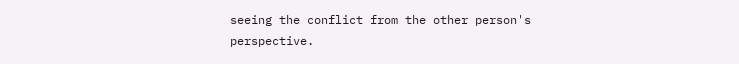seeing the conflict from the other person's perspective.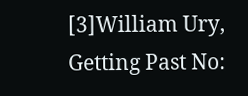[3]William Ury, Getting Past No: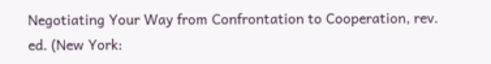Negotiating Your Way from Confrontation to Cooperation, rev. ed. (New York: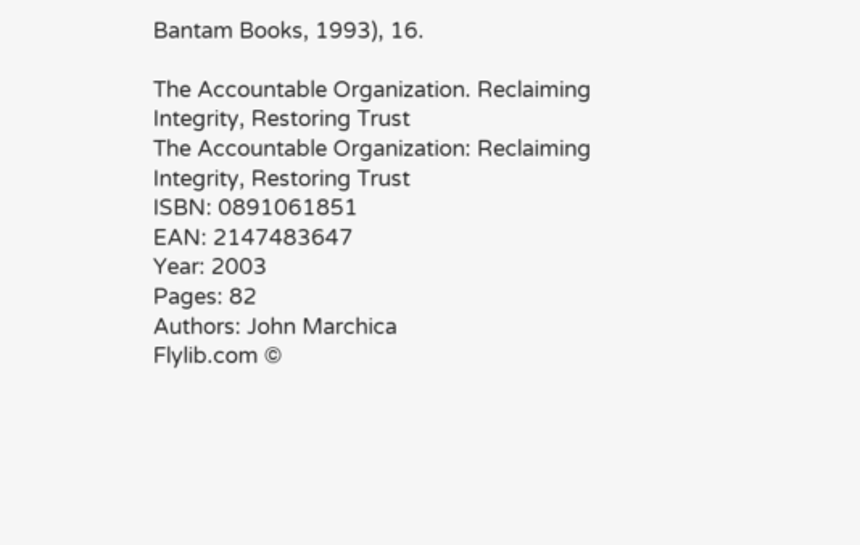Bantam Books, 1993), 16.

The Accountable Organization. Reclaiming Integrity, Restoring Trust
The Accountable Organization: Reclaiming Integrity, Restoring Trust
ISBN: 0891061851
EAN: 2147483647
Year: 2003
Pages: 82
Authors: John Marchica
Flylib.com ©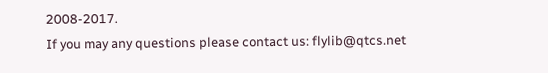2008-2017.
If you may any questions please contact us: flylib@qtcs.net